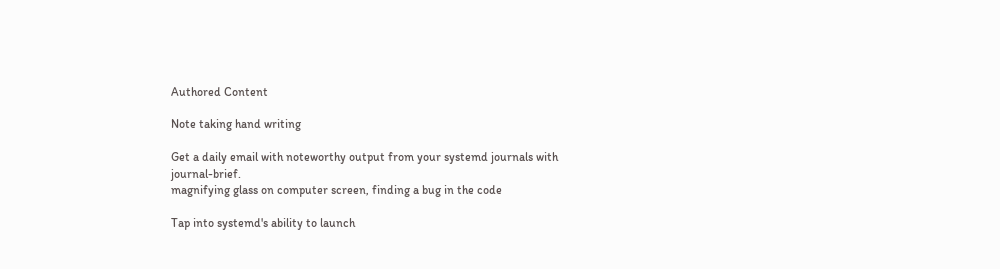Authored Content

Note taking hand writing

Get a daily email with noteworthy output from your systemd journals with journal-brief.
magnifying glass on computer screen, finding a bug in the code

Tap into systemd's ability to launch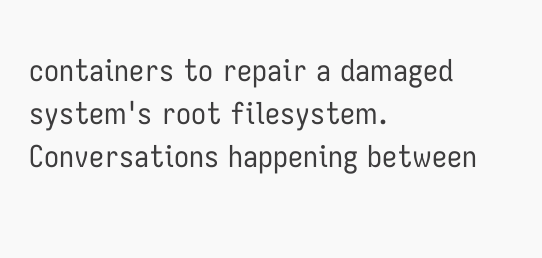containers to repair a damaged system's root filesystem.
Conversations happening between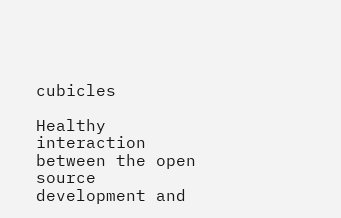cubicles

Healthy interaction between the open source development and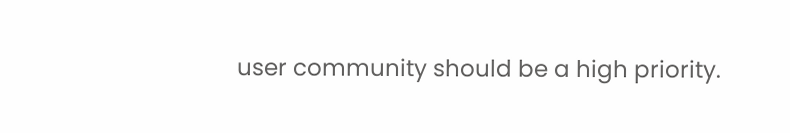user community should be a high priority.